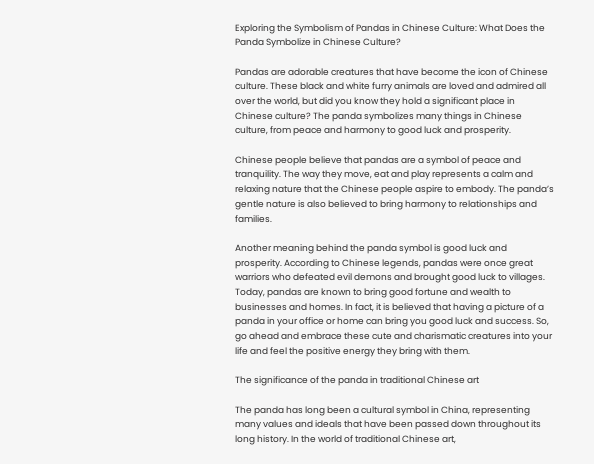Exploring the Symbolism of Pandas in Chinese Culture: What Does the Panda Symbolize in Chinese Culture?

Pandas are adorable creatures that have become the icon of Chinese culture. These black and white furry animals are loved and admired all over the world, but did you know they hold a significant place in Chinese culture? The panda symbolizes many things in Chinese culture, from peace and harmony to good luck and prosperity.

Chinese people believe that pandas are a symbol of peace and tranquility. The way they move, eat and play represents a calm and relaxing nature that the Chinese people aspire to embody. The panda’s gentle nature is also believed to bring harmony to relationships and families.

Another meaning behind the panda symbol is good luck and prosperity. According to Chinese legends, pandas were once great warriors who defeated evil demons and brought good luck to villages. Today, pandas are known to bring good fortune and wealth to businesses and homes. In fact, it is believed that having a picture of a panda in your office or home can bring you good luck and success. So, go ahead and embrace these cute and charismatic creatures into your life and feel the positive energy they bring with them.

The significance of the panda in traditional Chinese art

The panda has long been a cultural symbol in China, representing many values and ideals that have been passed down throughout its long history. In the world of traditional Chinese art,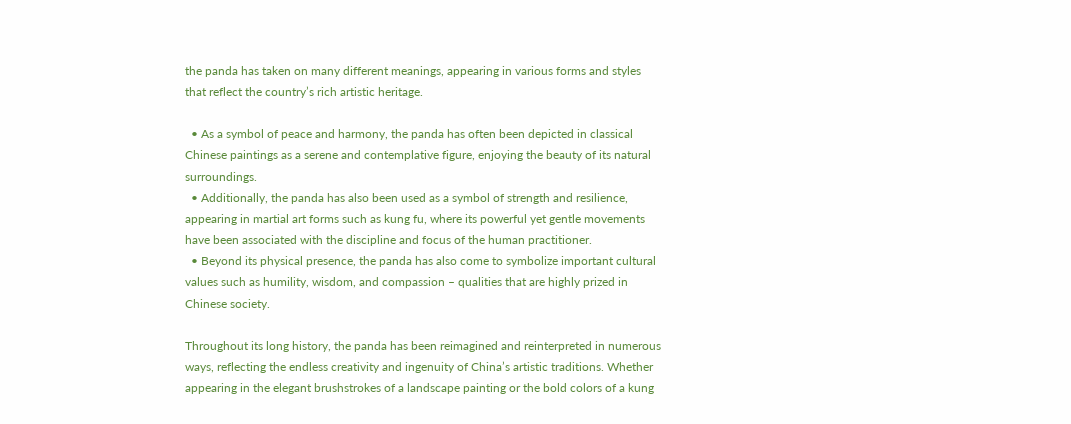the panda has taken on many different meanings, appearing in various forms and styles that reflect the country’s rich artistic heritage.

  • As a symbol of peace and harmony, the panda has often been depicted in classical Chinese paintings as a serene and contemplative figure, enjoying the beauty of its natural surroundings.
  • Additionally, the panda has also been used as a symbol of strength and resilience, appearing in martial art forms such as kung fu, where its powerful yet gentle movements have been associated with the discipline and focus of the human practitioner.
  • Beyond its physical presence, the panda has also come to symbolize important cultural values such as humility, wisdom, and compassion – qualities that are highly prized in Chinese society.

Throughout its long history, the panda has been reimagined and reinterpreted in numerous ways, reflecting the endless creativity and ingenuity of China’s artistic traditions. Whether appearing in the elegant brushstrokes of a landscape painting or the bold colors of a kung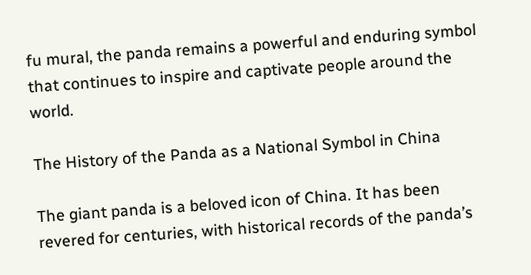fu mural, the panda remains a powerful and enduring symbol that continues to inspire and captivate people around the world.

The History of the Panda as a National Symbol in China

The giant panda is a beloved icon of China. It has been revered for centuries, with historical records of the panda’s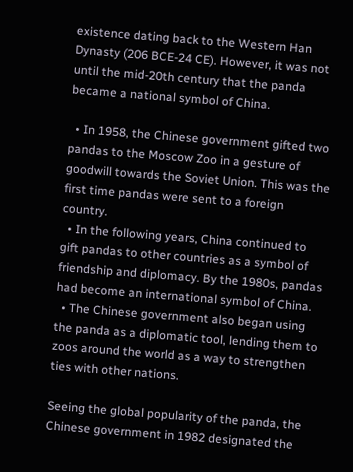existence dating back to the Western Han Dynasty (206 BCE-24 CE). However, it was not until the mid-20th century that the panda became a national symbol of China.

  • In 1958, the Chinese government gifted two pandas to the Moscow Zoo in a gesture of goodwill towards the Soviet Union. This was the first time pandas were sent to a foreign country.
  • In the following years, China continued to gift pandas to other countries as a symbol of friendship and diplomacy. By the 1980s, pandas had become an international symbol of China.
  • The Chinese government also began using the panda as a diplomatic tool, lending them to zoos around the world as a way to strengthen ties with other nations.

Seeing the global popularity of the panda, the Chinese government in 1982 designated the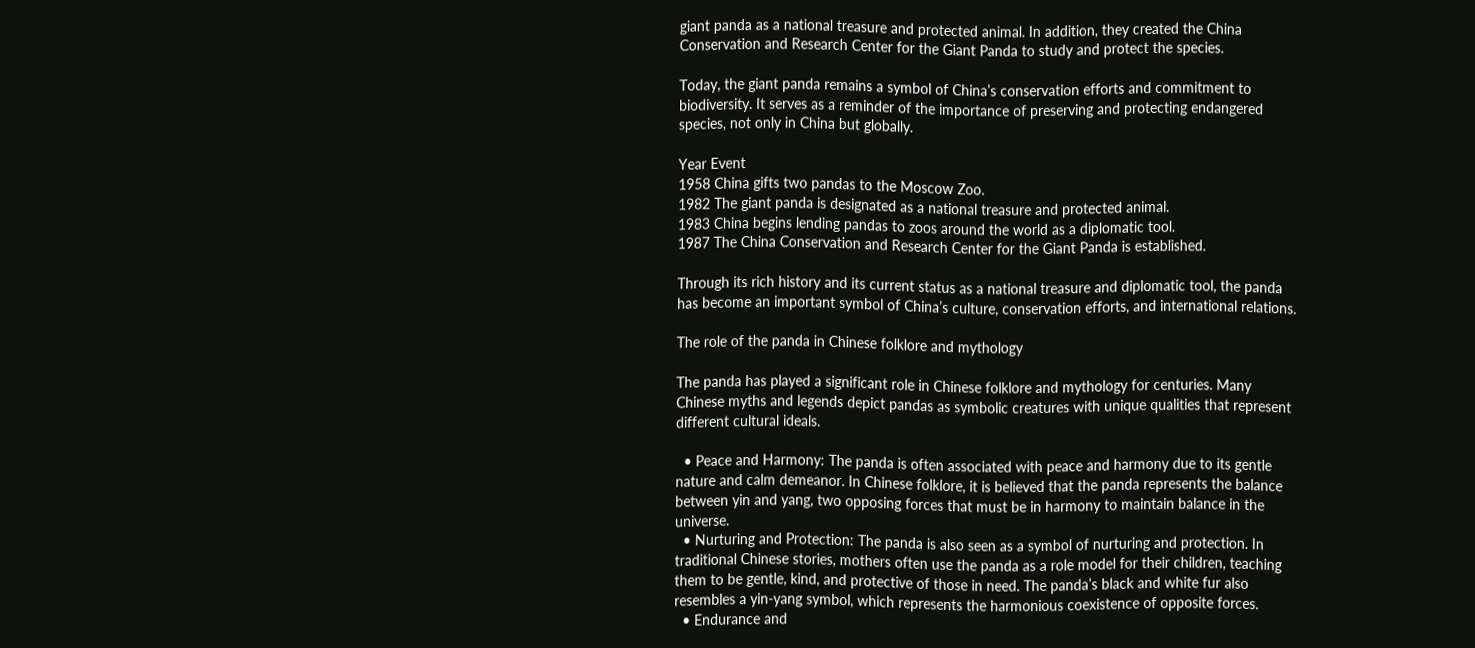giant panda as a national treasure and protected animal. In addition, they created the China Conservation and Research Center for the Giant Panda to study and protect the species.

Today, the giant panda remains a symbol of China’s conservation efforts and commitment to biodiversity. It serves as a reminder of the importance of preserving and protecting endangered species, not only in China but globally.

Year Event
1958 China gifts two pandas to the Moscow Zoo.
1982 The giant panda is designated as a national treasure and protected animal.
1983 China begins lending pandas to zoos around the world as a diplomatic tool.
1987 The China Conservation and Research Center for the Giant Panda is established.

Through its rich history and its current status as a national treasure and diplomatic tool, the panda has become an important symbol of China’s culture, conservation efforts, and international relations.

The role of the panda in Chinese folklore and mythology

The panda has played a significant role in Chinese folklore and mythology for centuries. Many Chinese myths and legends depict pandas as symbolic creatures with unique qualities that represent different cultural ideals.

  • Peace and Harmony: The panda is often associated with peace and harmony due to its gentle nature and calm demeanor. In Chinese folklore, it is believed that the panda represents the balance between yin and yang, two opposing forces that must be in harmony to maintain balance in the universe.
  • Nurturing and Protection: The panda is also seen as a symbol of nurturing and protection. In traditional Chinese stories, mothers often use the panda as a role model for their children, teaching them to be gentle, kind, and protective of those in need. The panda’s black and white fur also resembles a yin-yang symbol, which represents the harmonious coexistence of opposite forces.
  • Endurance and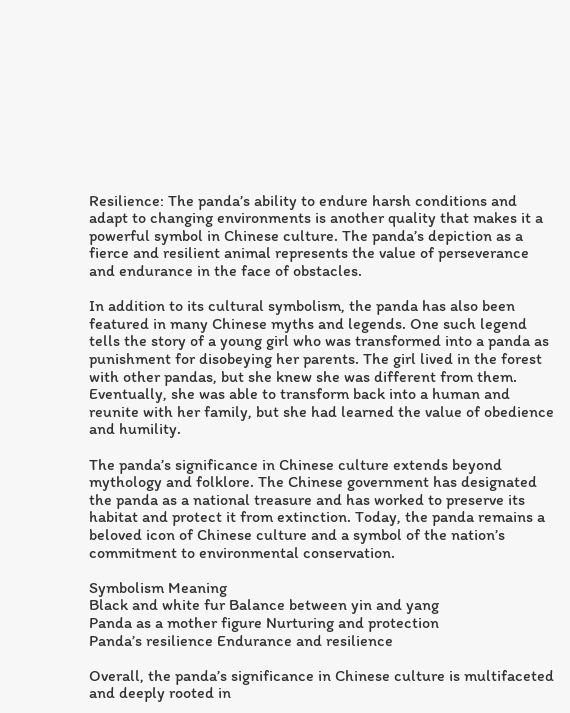Resilience: The panda’s ability to endure harsh conditions and adapt to changing environments is another quality that makes it a powerful symbol in Chinese culture. The panda’s depiction as a fierce and resilient animal represents the value of perseverance and endurance in the face of obstacles.

In addition to its cultural symbolism, the panda has also been featured in many Chinese myths and legends. One such legend tells the story of a young girl who was transformed into a panda as punishment for disobeying her parents. The girl lived in the forest with other pandas, but she knew she was different from them. Eventually, she was able to transform back into a human and reunite with her family, but she had learned the value of obedience and humility.

The panda’s significance in Chinese culture extends beyond mythology and folklore. The Chinese government has designated the panda as a national treasure and has worked to preserve its habitat and protect it from extinction. Today, the panda remains a beloved icon of Chinese culture and a symbol of the nation’s commitment to environmental conservation.

Symbolism Meaning
Black and white fur Balance between yin and yang
Panda as a mother figure Nurturing and protection
Panda’s resilience Endurance and resilience

Overall, the panda’s significance in Chinese culture is multifaceted and deeply rooted in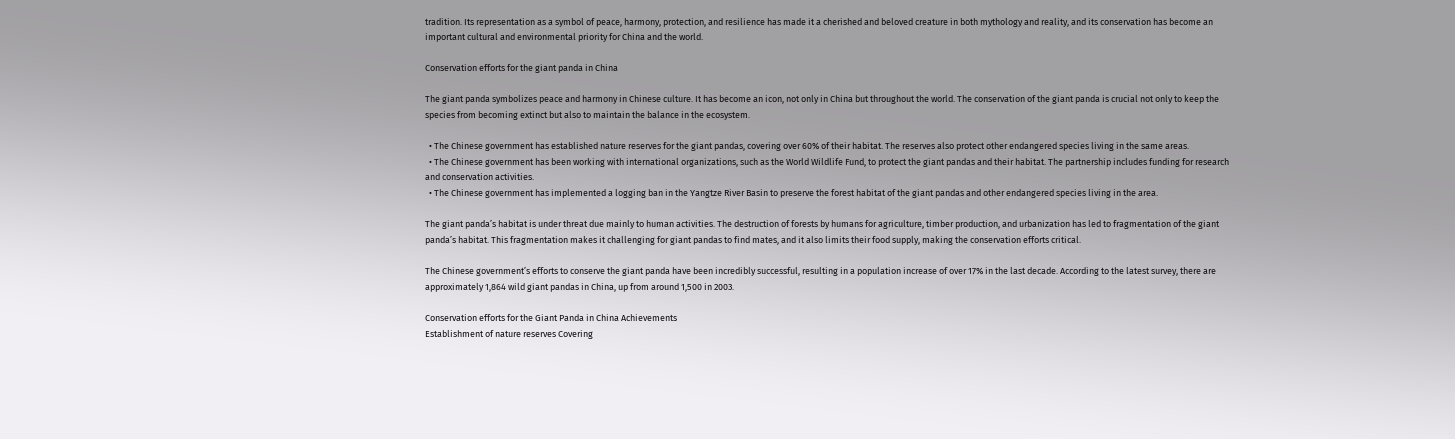tradition. Its representation as a symbol of peace, harmony, protection, and resilience has made it a cherished and beloved creature in both mythology and reality, and its conservation has become an important cultural and environmental priority for China and the world.

Conservation efforts for the giant panda in China

The giant panda symbolizes peace and harmony in Chinese culture. It has become an icon, not only in China but throughout the world. The conservation of the giant panda is crucial not only to keep the species from becoming extinct but also to maintain the balance in the ecosystem.

  • The Chinese government has established nature reserves for the giant pandas, covering over 60% of their habitat. The reserves also protect other endangered species living in the same areas.
  • The Chinese government has been working with international organizations, such as the World Wildlife Fund, to protect the giant pandas and their habitat. The partnership includes funding for research and conservation activities.
  • The Chinese government has implemented a logging ban in the Yangtze River Basin to preserve the forest habitat of the giant pandas and other endangered species living in the area.

The giant panda’s habitat is under threat due mainly to human activities. The destruction of forests by humans for agriculture, timber production, and urbanization has led to fragmentation of the giant panda’s habitat. This fragmentation makes it challenging for giant pandas to find mates, and it also limits their food supply, making the conservation efforts critical.

The Chinese government’s efforts to conserve the giant panda have been incredibly successful, resulting in a population increase of over 17% in the last decade. According to the latest survey, there are approximately 1,864 wild giant pandas in China, up from around 1,500 in 2003.

Conservation efforts for the Giant Panda in China Achievements
Establishment of nature reserves Covering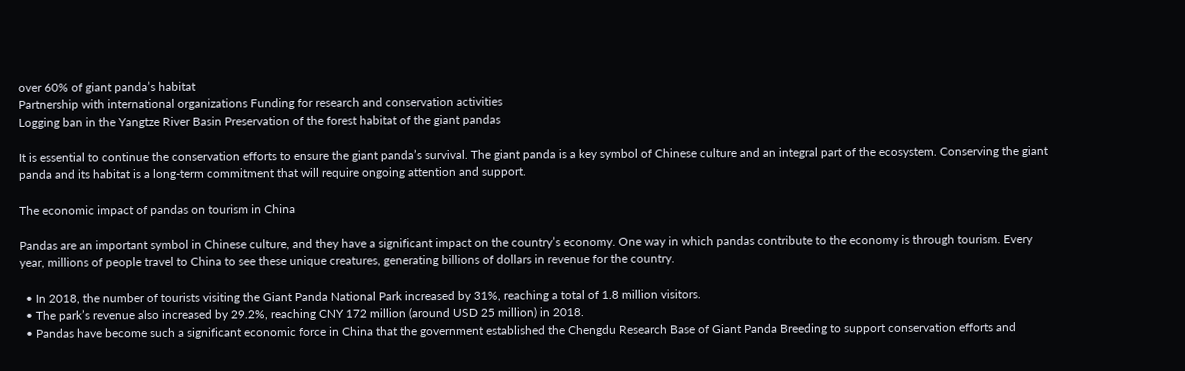over 60% of giant panda’s habitat
Partnership with international organizations Funding for research and conservation activities
Logging ban in the Yangtze River Basin Preservation of the forest habitat of the giant pandas

It is essential to continue the conservation efforts to ensure the giant panda’s survival. The giant panda is a key symbol of Chinese culture and an integral part of the ecosystem. Conserving the giant panda and its habitat is a long-term commitment that will require ongoing attention and support.

The economic impact of pandas on tourism in China

Pandas are an important symbol in Chinese culture, and they have a significant impact on the country’s economy. One way in which pandas contribute to the economy is through tourism. Every year, millions of people travel to China to see these unique creatures, generating billions of dollars in revenue for the country.

  • In 2018, the number of tourists visiting the Giant Panda National Park increased by 31%, reaching a total of 1.8 million visitors.
  • The park’s revenue also increased by 29.2%, reaching CNY 172 million (around USD 25 million) in 2018.
  • Pandas have become such a significant economic force in China that the government established the Chengdu Research Base of Giant Panda Breeding to support conservation efforts and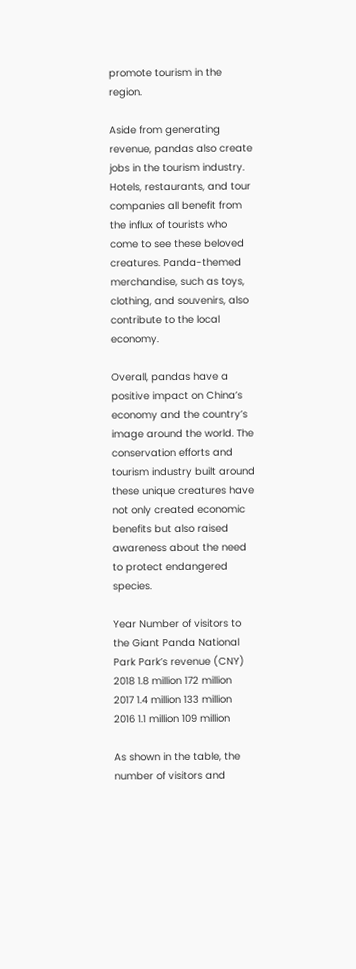promote tourism in the region.

Aside from generating revenue, pandas also create jobs in the tourism industry. Hotels, restaurants, and tour companies all benefit from the influx of tourists who come to see these beloved creatures. Panda-themed merchandise, such as toys, clothing, and souvenirs, also contribute to the local economy.

Overall, pandas have a positive impact on China’s economy and the country’s image around the world. The conservation efforts and tourism industry built around these unique creatures have not only created economic benefits but also raised awareness about the need to protect endangered species.

Year Number of visitors to the Giant Panda National Park Park’s revenue (CNY)
2018 1.8 million 172 million
2017 1.4 million 133 million
2016 1.1 million 109 million

As shown in the table, the number of visitors and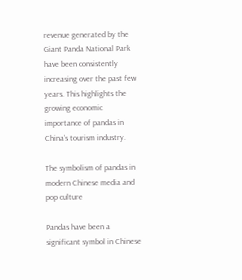revenue generated by the Giant Panda National Park have been consistently increasing over the past few years. This highlights the growing economic importance of pandas in China’s tourism industry.

The symbolism of pandas in modern Chinese media and pop culture

Pandas have been a significant symbol in Chinese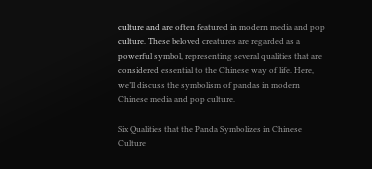culture and are often featured in modern media and pop culture. These beloved creatures are regarded as a powerful symbol, representing several qualities that are considered essential to the Chinese way of life. Here, we’ll discuss the symbolism of pandas in modern Chinese media and pop culture.

Six Qualities that the Panda Symbolizes in Chinese Culture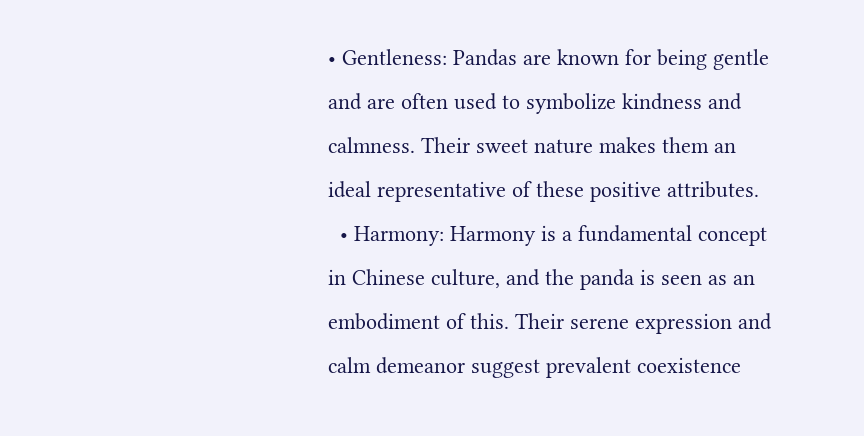• Gentleness: Pandas are known for being gentle and are often used to symbolize kindness and calmness. Their sweet nature makes them an ideal representative of these positive attributes.
  • Harmony: Harmony is a fundamental concept in Chinese culture, and the panda is seen as an embodiment of this. Their serene expression and calm demeanor suggest prevalent coexistence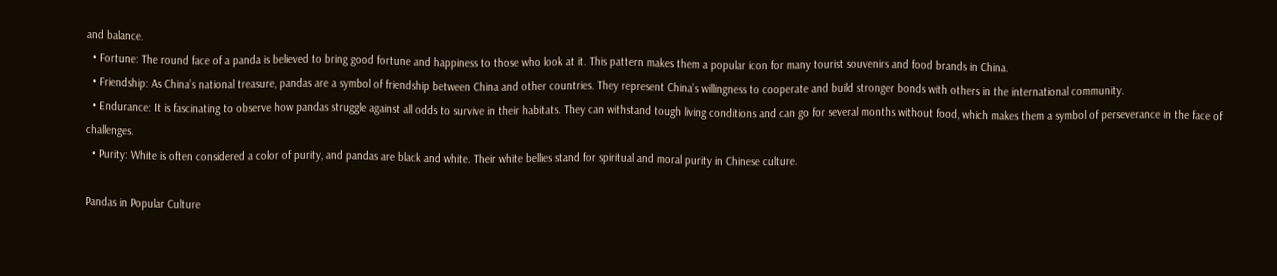and balance.
  • Fortune: The round face of a panda is believed to bring good fortune and happiness to those who look at it. This pattern makes them a popular icon for many tourist souvenirs and food brands in China.
  • Friendship: As China’s national treasure, pandas are a symbol of friendship between China and other countries. They represent China’s willingness to cooperate and build stronger bonds with others in the international community.
  • Endurance: It is fascinating to observe how pandas struggle against all odds to survive in their habitats. They can withstand tough living conditions and can go for several months without food, which makes them a symbol of perseverance in the face of challenges.
  • Purity: White is often considered a color of purity, and pandas are black and white. Their white bellies stand for spiritual and moral purity in Chinese culture.

Pandas in Popular Culture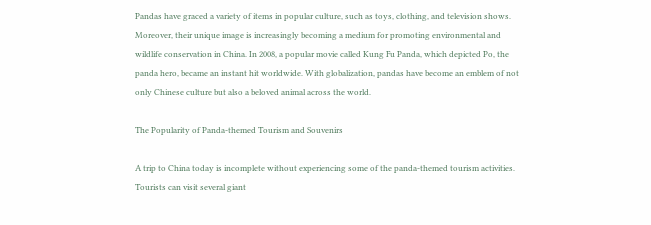Pandas have graced a variety of items in popular culture, such as toys, clothing, and television shows. Moreover, their unique image is increasingly becoming a medium for promoting environmental and wildlife conservation in China. In 2008, a popular movie called Kung Fu Panda, which depicted Po, the panda hero, became an instant hit worldwide. With globalization, pandas have become an emblem of not only Chinese culture but also a beloved animal across the world.

The Popularity of Panda-themed Tourism and Souvenirs

A trip to China today is incomplete without experiencing some of the panda-themed tourism activities. Tourists can visit several giant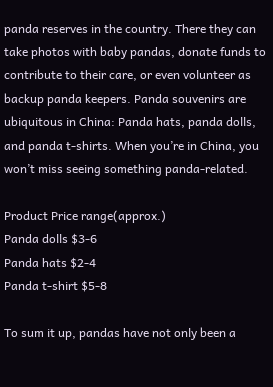panda reserves in the country. There they can take photos with baby pandas, donate funds to contribute to their care, or even volunteer as backup panda keepers. Panda souvenirs are ubiquitous in China: Panda hats, panda dolls, and panda t-shirts. When you’re in China, you won’t miss seeing something panda-related.

Product Price range(approx.)
Panda dolls $3-6
Panda hats $2-4
Panda t-shirt $5-8

To sum it up, pandas have not only been a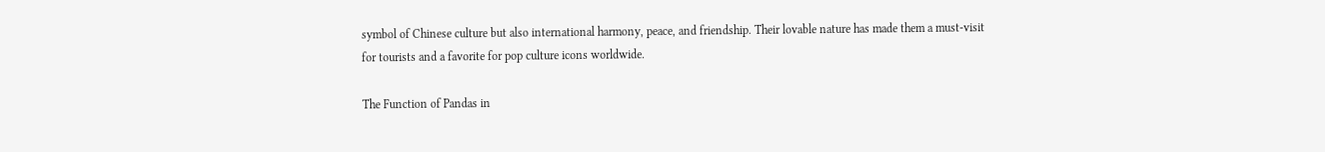symbol of Chinese culture but also international harmony, peace, and friendship. Their lovable nature has made them a must-visit for tourists and a favorite for pop culture icons worldwide.

The Function of Pandas in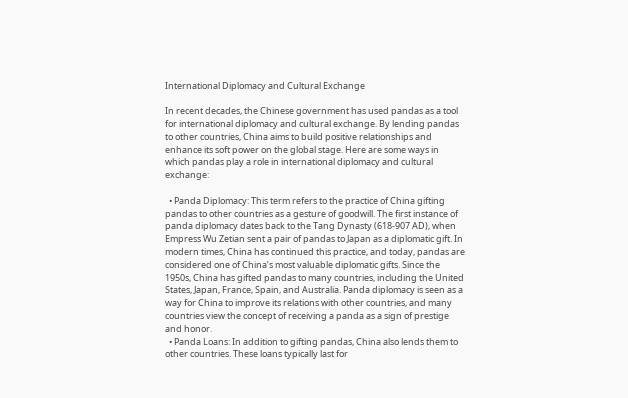International Diplomacy and Cultural Exchange

In recent decades, the Chinese government has used pandas as a tool for international diplomacy and cultural exchange. By lending pandas to other countries, China aims to build positive relationships and enhance its soft power on the global stage. Here are some ways in which pandas play a role in international diplomacy and cultural exchange:

  • Panda Diplomacy: This term refers to the practice of China gifting pandas to other countries as a gesture of goodwill. The first instance of panda diplomacy dates back to the Tang Dynasty (618-907 AD), when Empress Wu Zetian sent a pair of pandas to Japan as a diplomatic gift. In modern times, China has continued this practice, and today, pandas are considered one of China’s most valuable diplomatic gifts. Since the 1950s, China has gifted pandas to many countries, including the United States, Japan, France, Spain, and Australia. Panda diplomacy is seen as a way for China to improve its relations with other countries, and many countries view the concept of receiving a panda as a sign of prestige and honor.
  • Panda Loans: In addition to gifting pandas, China also lends them to other countries. These loans typically last for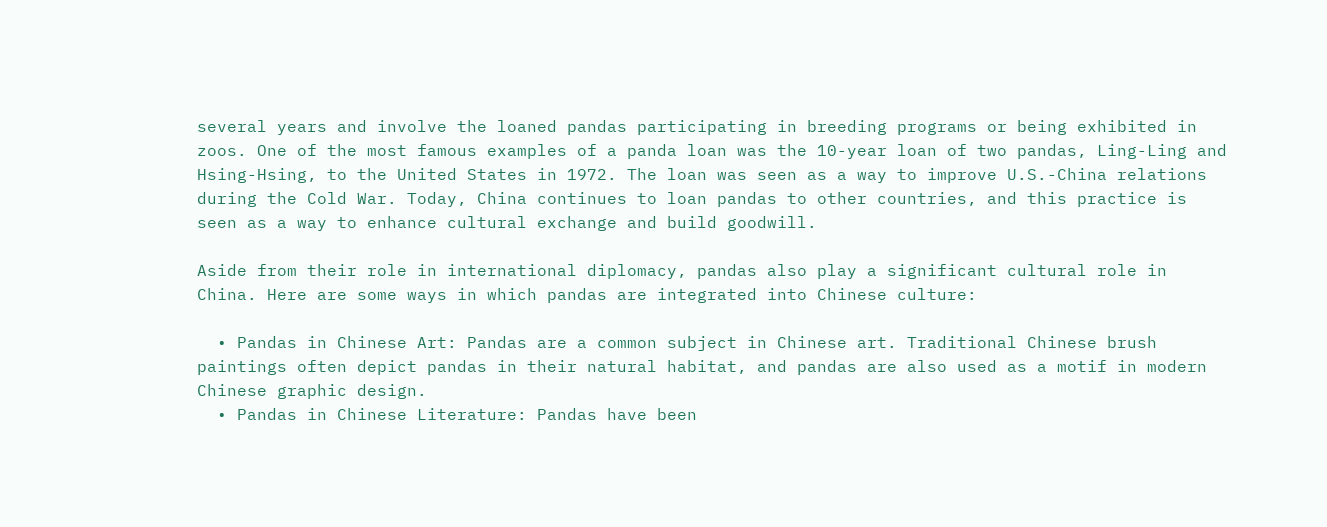several years and involve the loaned pandas participating in breeding programs or being exhibited in zoos. One of the most famous examples of a panda loan was the 10-year loan of two pandas, Ling-Ling and Hsing-Hsing, to the United States in 1972. The loan was seen as a way to improve U.S.-China relations during the Cold War. Today, China continues to loan pandas to other countries, and this practice is seen as a way to enhance cultural exchange and build goodwill.

Aside from their role in international diplomacy, pandas also play a significant cultural role in China. Here are some ways in which pandas are integrated into Chinese culture:

  • Pandas in Chinese Art: Pandas are a common subject in Chinese art. Traditional Chinese brush paintings often depict pandas in their natural habitat, and pandas are also used as a motif in modern Chinese graphic design.
  • Pandas in Chinese Literature: Pandas have been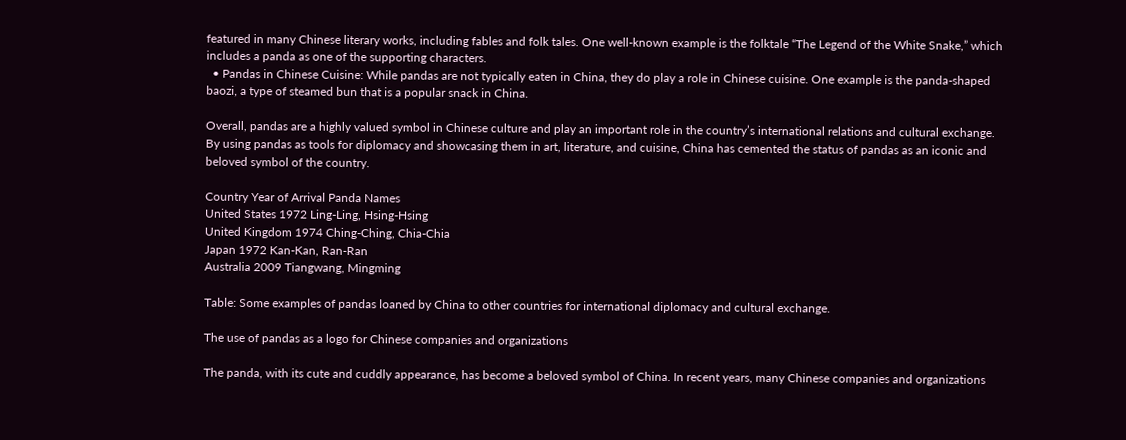featured in many Chinese literary works, including fables and folk tales. One well-known example is the folktale “The Legend of the White Snake,” which includes a panda as one of the supporting characters.
  • Pandas in Chinese Cuisine: While pandas are not typically eaten in China, they do play a role in Chinese cuisine. One example is the panda-shaped baozi, a type of steamed bun that is a popular snack in China.

Overall, pandas are a highly valued symbol in Chinese culture and play an important role in the country’s international relations and cultural exchange. By using pandas as tools for diplomacy and showcasing them in art, literature, and cuisine, China has cemented the status of pandas as an iconic and beloved symbol of the country.

Country Year of Arrival Panda Names
United States 1972 Ling-Ling, Hsing-Hsing
United Kingdom 1974 Ching-Ching, Chia-Chia
Japan 1972 Kan-Kan, Ran-Ran
Australia 2009 Tiangwang, Mingming

Table: Some examples of pandas loaned by China to other countries for international diplomacy and cultural exchange.

The use of pandas as a logo for Chinese companies and organizations

The panda, with its cute and cuddly appearance, has become a beloved symbol of China. In recent years, many Chinese companies and organizations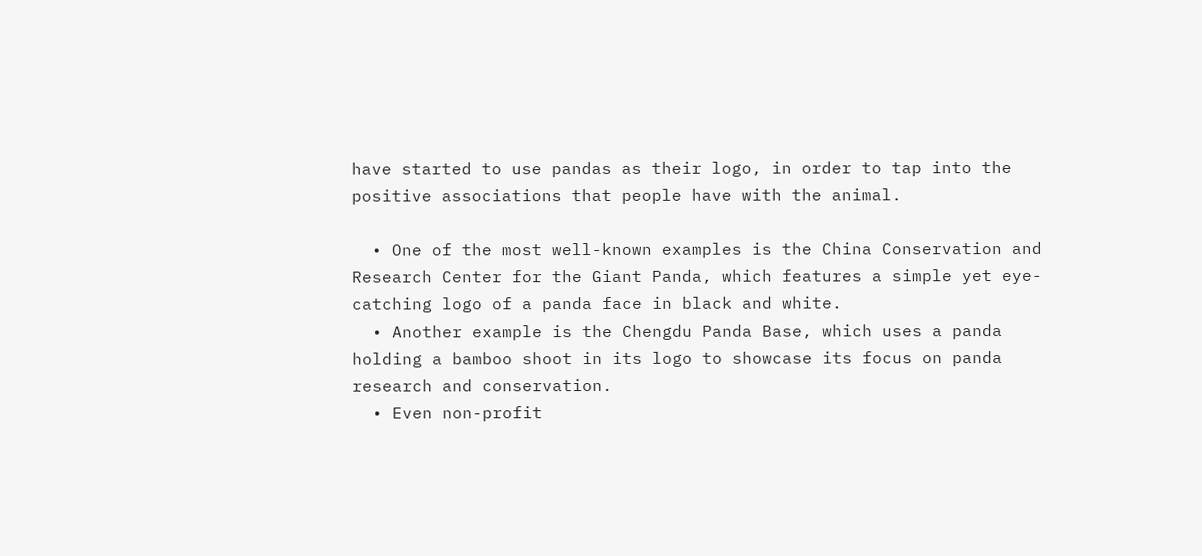have started to use pandas as their logo, in order to tap into the positive associations that people have with the animal.

  • One of the most well-known examples is the China Conservation and Research Center for the Giant Panda, which features a simple yet eye-catching logo of a panda face in black and white.
  • Another example is the Chengdu Panda Base, which uses a panda holding a bamboo shoot in its logo to showcase its focus on panda research and conservation.
  • Even non-profit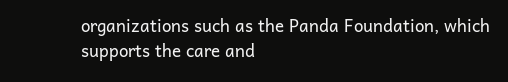organizations such as the Panda Foundation, which supports the care and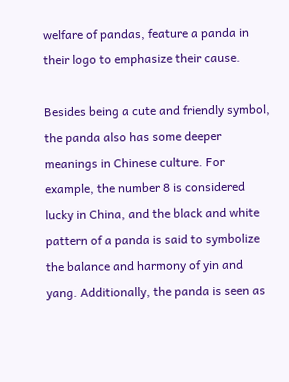welfare of pandas, feature a panda in their logo to emphasize their cause.

Besides being a cute and friendly symbol, the panda also has some deeper meanings in Chinese culture. For example, the number 8 is considered lucky in China, and the black and white pattern of a panda is said to symbolize the balance and harmony of yin and yang. Additionally, the panda is seen as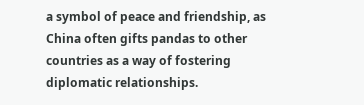a symbol of peace and friendship, as China often gifts pandas to other countries as a way of fostering diplomatic relationships.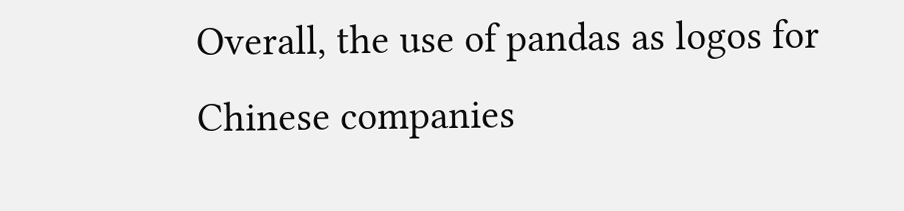Overall, the use of pandas as logos for Chinese companies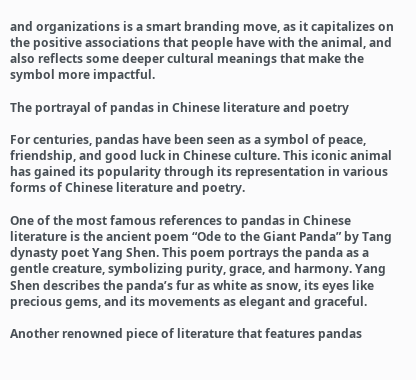and organizations is a smart branding move, as it capitalizes on the positive associations that people have with the animal, and also reflects some deeper cultural meanings that make the symbol more impactful.

The portrayal of pandas in Chinese literature and poetry

For centuries, pandas have been seen as a symbol of peace, friendship, and good luck in Chinese culture. This iconic animal has gained its popularity through its representation in various forms of Chinese literature and poetry.

One of the most famous references to pandas in Chinese literature is the ancient poem “Ode to the Giant Panda” by Tang dynasty poet Yang Shen. This poem portrays the panda as a gentle creature, symbolizing purity, grace, and harmony. Yang Shen describes the panda’s fur as white as snow, its eyes like precious gems, and its movements as elegant and graceful.

Another renowned piece of literature that features pandas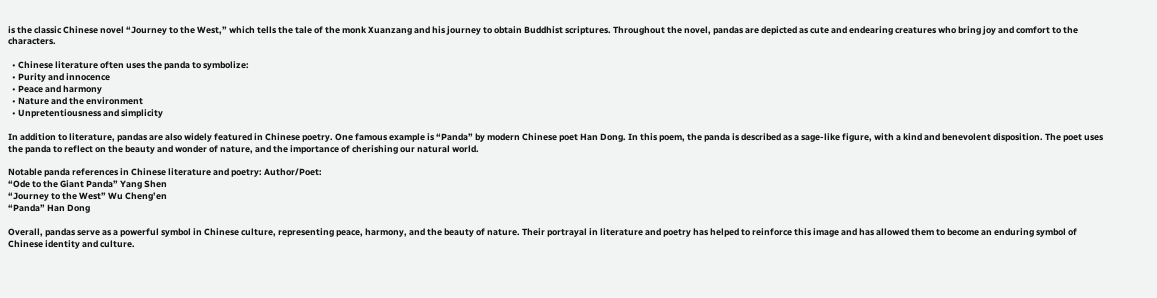is the classic Chinese novel “Journey to the West,” which tells the tale of the monk Xuanzang and his journey to obtain Buddhist scriptures. Throughout the novel, pandas are depicted as cute and endearing creatures who bring joy and comfort to the characters.

  • Chinese literature often uses the panda to symbolize:
  • Purity and innocence
  • Peace and harmony
  • Nature and the environment
  • Unpretentiousness and simplicity

In addition to literature, pandas are also widely featured in Chinese poetry. One famous example is “Panda” by modern Chinese poet Han Dong. In this poem, the panda is described as a sage-like figure, with a kind and benevolent disposition. The poet uses the panda to reflect on the beauty and wonder of nature, and the importance of cherishing our natural world.

Notable panda references in Chinese literature and poetry: Author/Poet:
“Ode to the Giant Panda” Yang Shen
“Journey to the West” Wu Cheng’en
“Panda” Han Dong

Overall, pandas serve as a powerful symbol in Chinese culture, representing peace, harmony, and the beauty of nature. Their portrayal in literature and poetry has helped to reinforce this image and has allowed them to become an enduring symbol of Chinese identity and culture.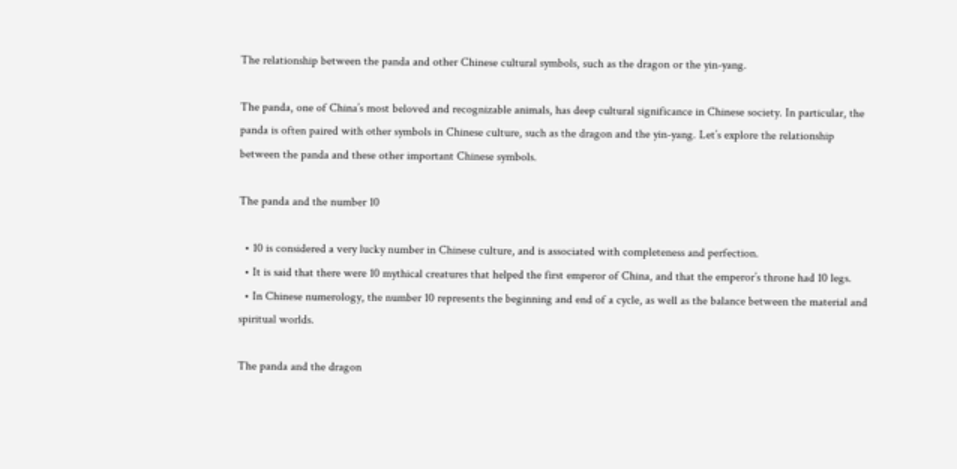The relationship between the panda and other Chinese cultural symbols, such as the dragon or the yin-yang.

The panda, one of China’s most beloved and recognizable animals, has deep cultural significance in Chinese society. In particular, the panda is often paired with other symbols in Chinese culture, such as the dragon and the yin-yang. Let’s explore the relationship between the panda and these other important Chinese symbols.

The panda and the number 10

  • 10 is considered a very lucky number in Chinese culture, and is associated with completeness and perfection.
  • It is said that there were 10 mythical creatures that helped the first emperor of China, and that the emperor’s throne had 10 legs.
  • In Chinese numerology, the number 10 represents the beginning and end of a cycle, as well as the balance between the material and spiritual worlds.

The panda and the dragon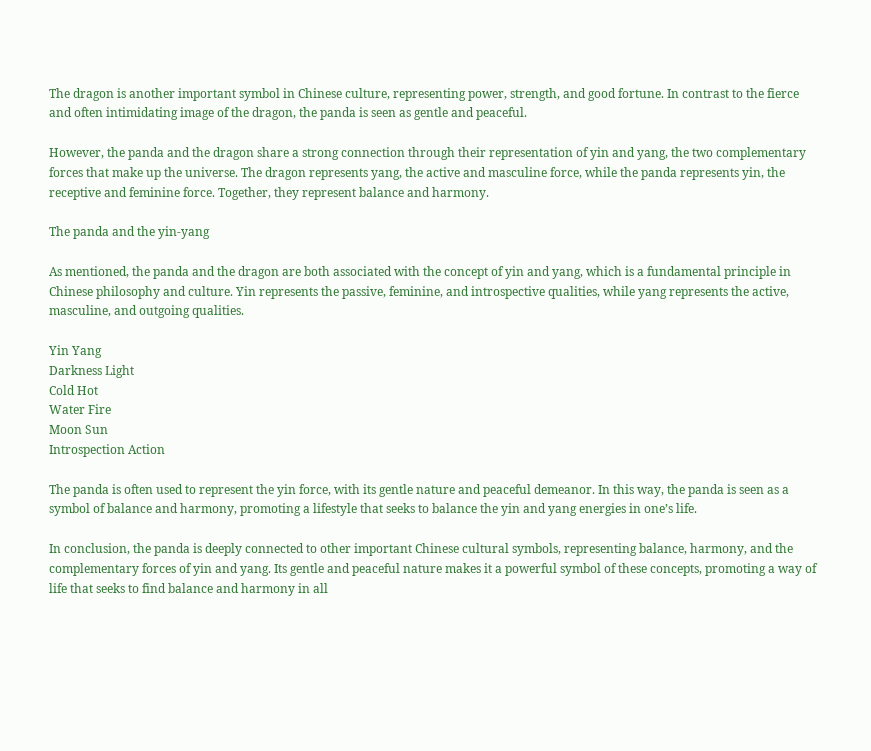The dragon is another important symbol in Chinese culture, representing power, strength, and good fortune. In contrast to the fierce and often intimidating image of the dragon, the panda is seen as gentle and peaceful.

However, the panda and the dragon share a strong connection through their representation of yin and yang, the two complementary forces that make up the universe. The dragon represents yang, the active and masculine force, while the panda represents yin, the receptive and feminine force. Together, they represent balance and harmony.

The panda and the yin-yang

As mentioned, the panda and the dragon are both associated with the concept of yin and yang, which is a fundamental principle in Chinese philosophy and culture. Yin represents the passive, feminine, and introspective qualities, while yang represents the active, masculine, and outgoing qualities.

Yin Yang
Darkness Light
Cold Hot
Water Fire
Moon Sun
Introspection Action

The panda is often used to represent the yin force, with its gentle nature and peaceful demeanor. In this way, the panda is seen as a symbol of balance and harmony, promoting a lifestyle that seeks to balance the yin and yang energies in one’s life.

In conclusion, the panda is deeply connected to other important Chinese cultural symbols, representing balance, harmony, and the complementary forces of yin and yang. Its gentle and peaceful nature makes it a powerful symbol of these concepts, promoting a way of life that seeks to find balance and harmony in all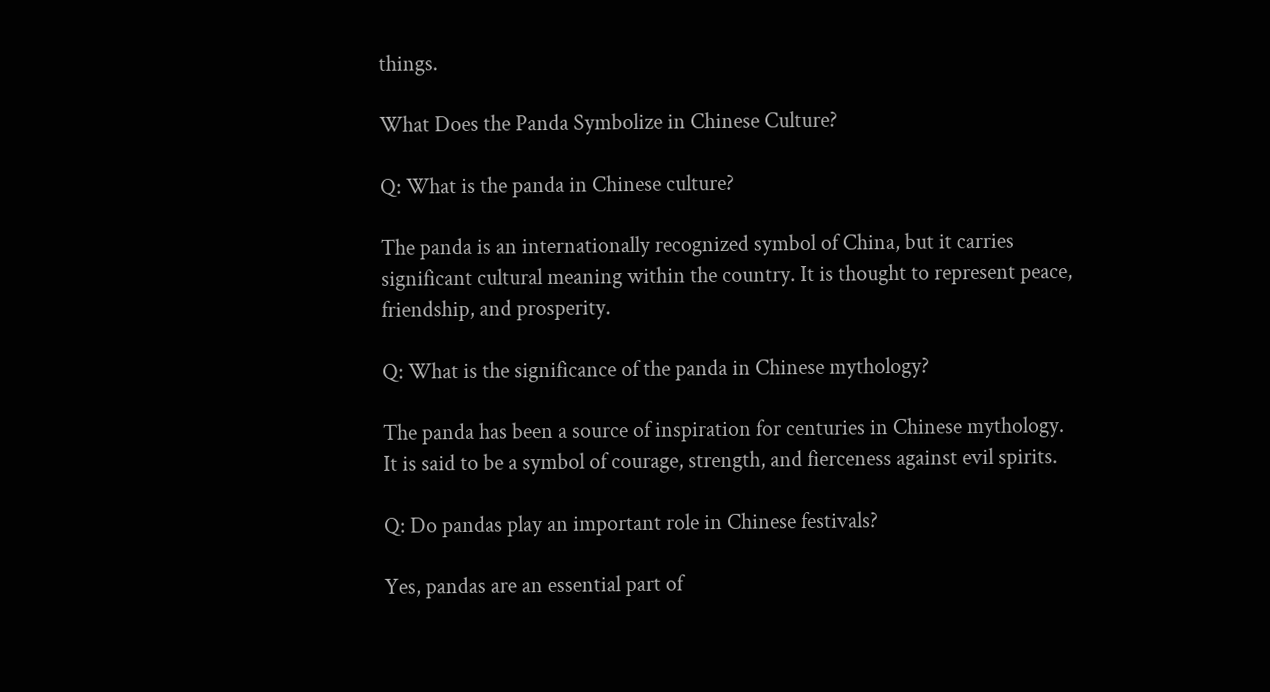things.

What Does the Panda Symbolize in Chinese Culture?

Q: What is the panda in Chinese culture?

The panda is an internationally recognized symbol of China, but it carries significant cultural meaning within the country. It is thought to represent peace, friendship, and prosperity.

Q: What is the significance of the panda in Chinese mythology?

The panda has been a source of inspiration for centuries in Chinese mythology. It is said to be a symbol of courage, strength, and fierceness against evil spirits.

Q: Do pandas play an important role in Chinese festivals?

Yes, pandas are an essential part of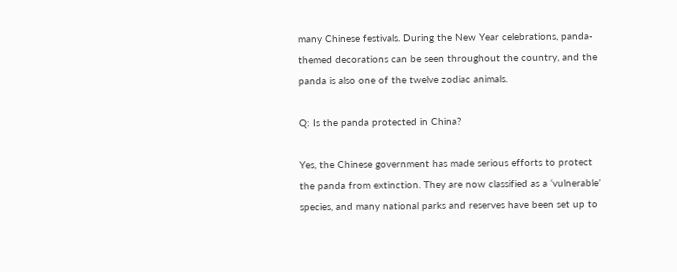many Chinese festivals. During the New Year celebrations, panda-themed decorations can be seen throughout the country, and the panda is also one of the twelve zodiac animals.

Q: Is the panda protected in China?

Yes, the Chinese government has made serious efforts to protect the panda from extinction. They are now classified as a ‘vulnerable’ species, and many national parks and reserves have been set up to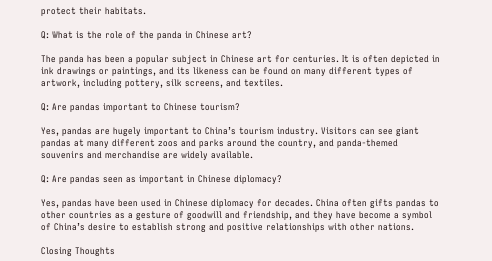protect their habitats.

Q: What is the role of the panda in Chinese art?

The panda has been a popular subject in Chinese art for centuries. It is often depicted in ink drawings or paintings, and its likeness can be found on many different types of artwork, including pottery, silk screens, and textiles.

Q: Are pandas important to Chinese tourism?

Yes, pandas are hugely important to China’s tourism industry. Visitors can see giant pandas at many different zoos and parks around the country, and panda-themed souvenirs and merchandise are widely available.

Q: Are pandas seen as important in Chinese diplomacy?

Yes, pandas have been used in Chinese diplomacy for decades. China often gifts pandas to other countries as a gesture of goodwill and friendship, and they have become a symbol of China’s desire to establish strong and positive relationships with other nations.

Closing Thoughts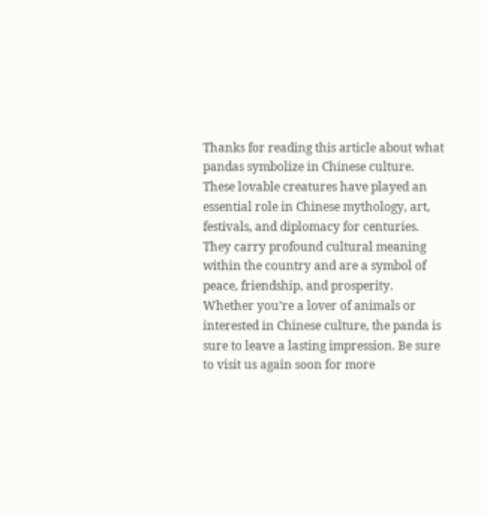Thanks for reading this article about what pandas symbolize in Chinese culture. These lovable creatures have played an essential role in Chinese mythology, art, festivals, and diplomacy for centuries. They carry profound cultural meaning within the country and are a symbol of peace, friendship, and prosperity. Whether you’re a lover of animals or interested in Chinese culture, the panda is sure to leave a lasting impression. Be sure to visit us again soon for more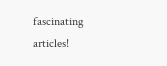fascinating articles!